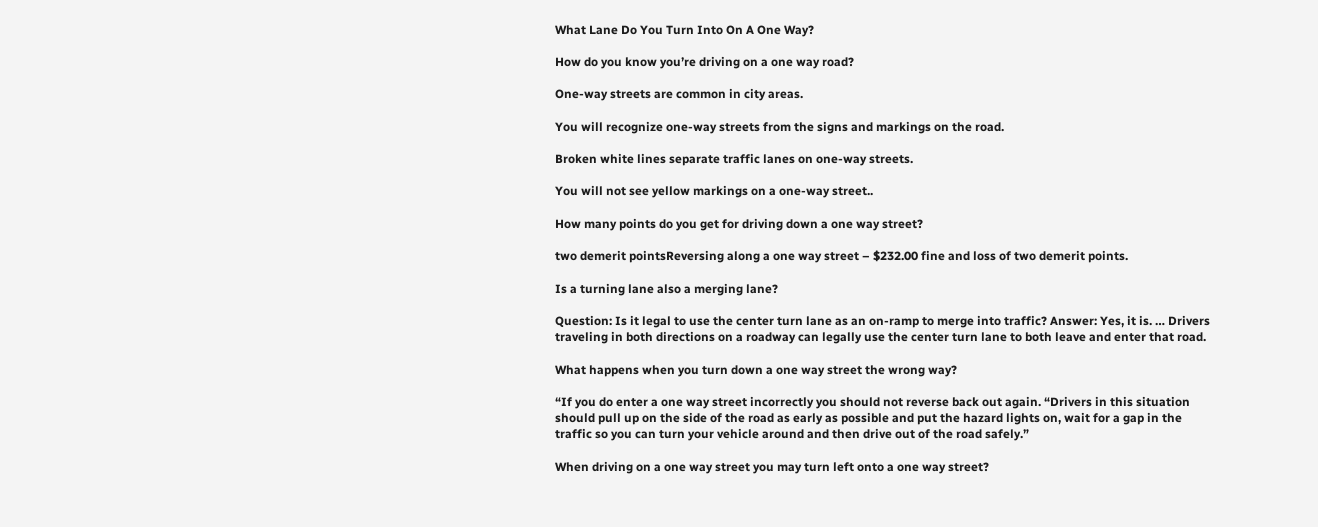What Lane Do You Turn Into On A One Way?

How do you know you’re driving on a one way road?

One-way streets are common in city areas.

You will recognize one-way streets from the signs and markings on the road.

Broken white lines separate traffic lanes on one-way streets.

You will not see yellow markings on a one-way street..

How many points do you get for driving down a one way street?

two demerit pointsReversing along a one way street – $232.00 fine and loss of two demerit points.

Is a turning lane also a merging lane?

Question: Is it legal to use the center turn lane as an on-ramp to merge into traffic? Answer: Yes, it is. … Drivers traveling in both directions on a roadway can legally use the center turn lane to both leave and enter that road.

What happens when you turn down a one way street the wrong way?

“If you do enter a one way street incorrectly you should not reverse back out again. “Drivers in this situation should pull up on the side of the road as early as possible and put the hazard lights on, wait for a gap in the traffic so you can turn your vehicle around and then drive out of the road safely.”

When driving on a one way street you may turn left onto a one way street?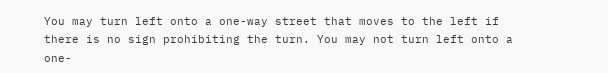You may turn left onto a one-way street that moves to the left if there is no sign prohibiting the turn. You may not turn left onto a one-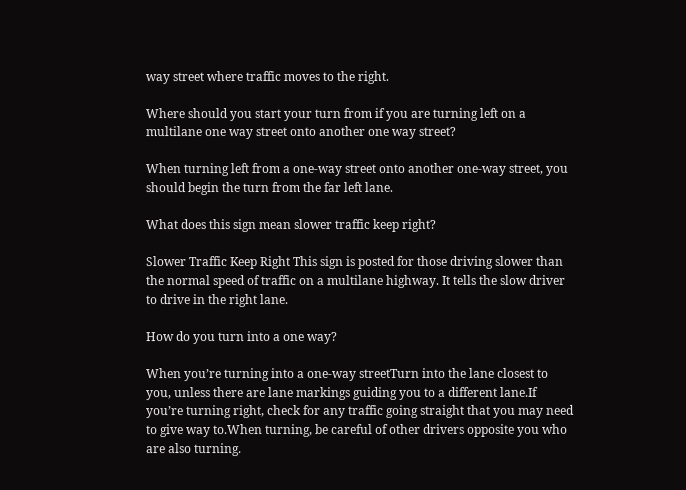way street where traffic moves to the right.

Where should you start your turn from if you are turning left on a multilane one way street onto another one way street?

When turning left from a one-way street onto another one-way street, you should begin the turn from the far left lane.

What does this sign mean slower traffic keep right?

Slower Traffic Keep Right This sign is posted for those driving slower than the normal speed of traffic on a multilane highway. It tells the slow driver to drive in the right lane.

How do you turn into a one way?

When you’re turning into a one-way streetTurn into the lane closest to you, unless there are lane markings guiding you to a different lane.If you’re turning right, check for any traffic going straight that you may need to give way to.When turning, be careful of other drivers opposite you who are also turning.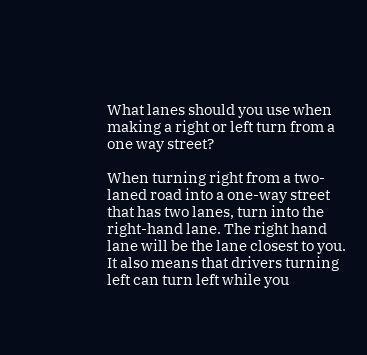What lanes should you use when making a right or left turn from a one way street?

When turning right from a two-laned road into a one-way street that has two lanes, turn into the right-hand lane. The right hand lane will be the lane closest to you. It also means that drivers turning left can turn left while you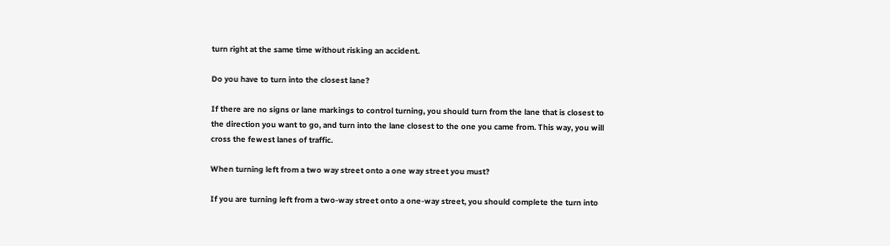turn right at the same time without risking an accident.

Do you have to turn into the closest lane?

If there are no signs or lane markings to control turning, you should turn from the lane that is closest to the direction you want to go, and turn into the lane closest to the one you came from. This way, you will cross the fewest lanes of traffic.

When turning left from a two way street onto a one way street you must?

If you are turning left from a two-way street onto a one-way street, you should complete the turn into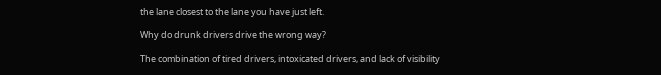the lane closest to the lane you have just left.

Why do drunk drivers drive the wrong way?

The combination of tired drivers, intoxicated drivers, and lack of visibility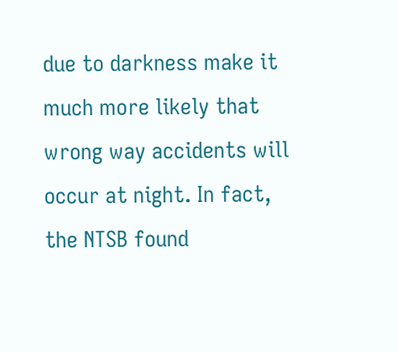due to darkness make it much more likely that wrong way accidents will occur at night. In fact, the NTSB found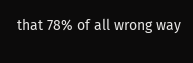that 78% of all wrong way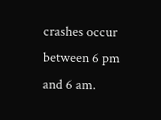crashes occur between 6 pm and 6 am.